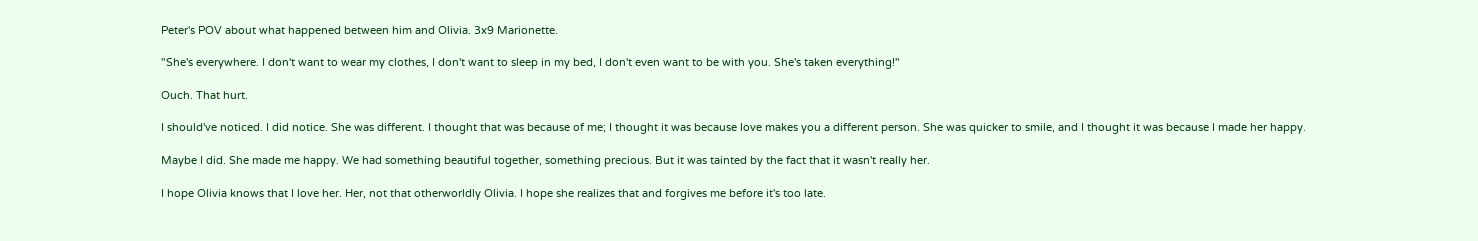Peter's POV about what happened between him and Olivia. 3x9 Marionette.

"She's everywhere. I don't want to wear my clothes, I don't want to sleep in my bed, I don't even want to be with you. She's taken everything!"

Ouch. That hurt.

I should've noticed. I did notice. She was different. I thought that was because of me; I thought it was because love makes you a different person. She was quicker to smile, and I thought it was because I made her happy.

Maybe I did. She made me happy. We had something beautiful together, something precious. But it was tainted by the fact that it wasn't really her.

I hope Olivia knows that I love her. Her, not that otherworldly Olivia. I hope she realizes that and forgives me before it's too late.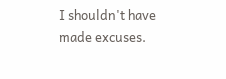I shouldn't have made excuses.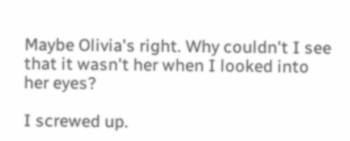Maybe Olivia's right. Why couldn't I see that it wasn't her when I looked into her eyes?

I screwed up.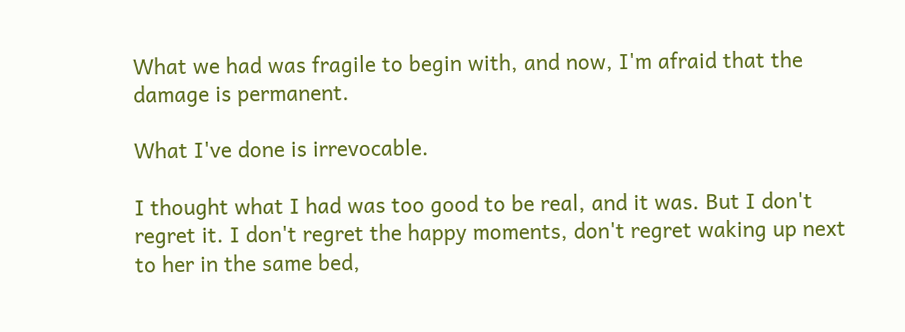What we had was fragile to begin with, and now, I'm afraid that the damage is permanent.

What I've done is irrevocable.

I thought what I had was too good to be real, and it was. But I don't regret it. I don't regret the happy moments, don't regret waking up next to her in the same bed,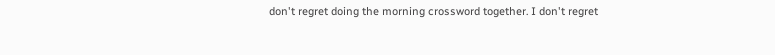don't regret doing the morning crossword together. I don't regret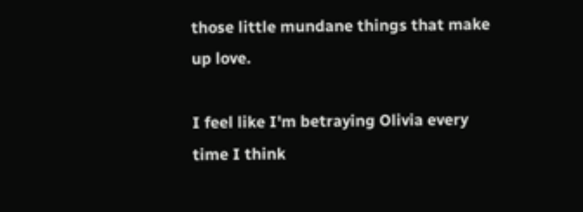those little mundane things that make up love.

I feel like I'm betraying Olivia every time I think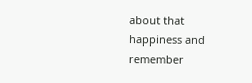about that happiness and remember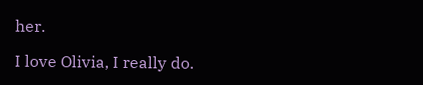her.

I love Olivia, I really do.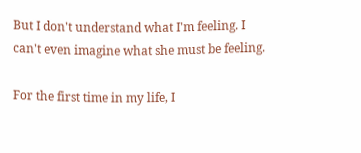But I don't understand what I'm feeling. I can't even imagine what she must be feeling.

For the first time in my life, I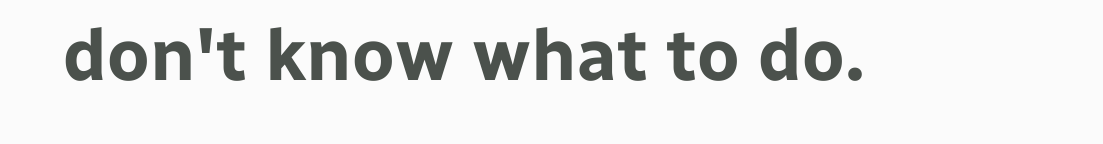don't know what to do.